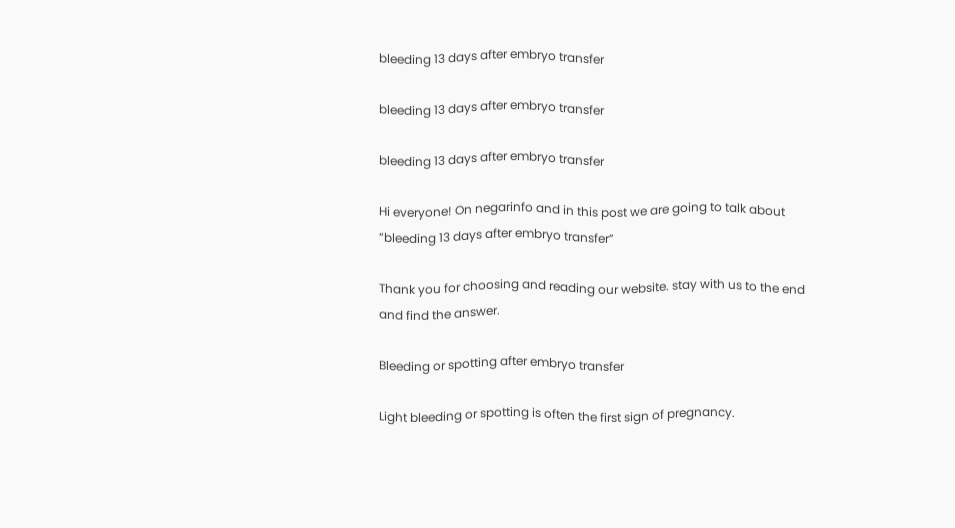bleeding 13 days after embryo transfer

bleeding 13 days after embryo transfer

bleeding 13 days after embryo transfer

Hi everyone! On negarinfo and in this post we are going to talk about “bleeding 13 days after embryo transfer”

Thank you for choosing and reading our website. stay with us to the end and find the answer.

Bleeding or spotting after embryo transfer

Light bleeding or spotting is often the first sign of pregnancy.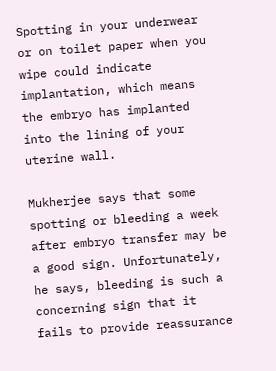Spotting in your underwear or on toilet paper when you wipe could indicate implantation, which means the embryo has implanted into the lining of your uterine wall.

Mukherjee says that some spotting or bleeding a week after embryo transfer may be a good sign. Unfortunately, he says, bleeding is such a concerning sign that it fails to provide reassurance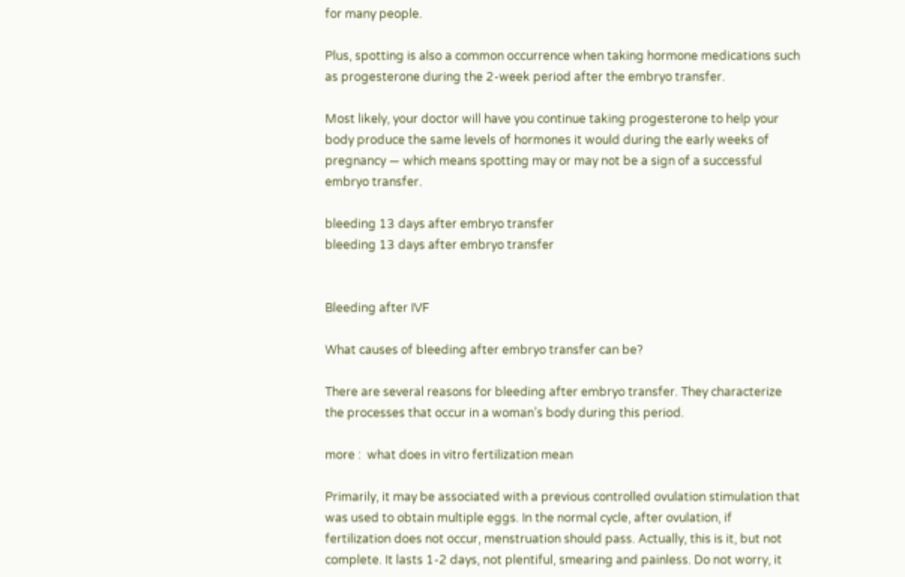for many people.

Plus, spotting is also a common occurrence when taking hormone medications such as progesterone during the 2-week period after the embryo transfer.

Most likely, your doctor will have you continue taking progesterone to help your body produce the same levels of hormones it would during the early weeks of pregnancy — which means spotting may or may not be a sign of a successful embryo transfer.

bleeding 13 days after embryo transfer
bleeding 13 days after embryo transfer


Bleeding after IVF

What causes of bleeding after embryo transfer can be?

There are several reasons for bleeding after embryo transfer. They characterize the processes that occur in a woman’s body during this period.

more :  what does in vitro fertilization mean

Primarily, it may be associated with a previous controlled ovulation stimulation that was used to obtain multiple eggs. In the normal cycle, after ovulation, if fertilization does not occur, menstruation should pass. Actually, this is it, but not complete. It lasts 1-2 days, not plentiful, smearing and painless. Do not worry, it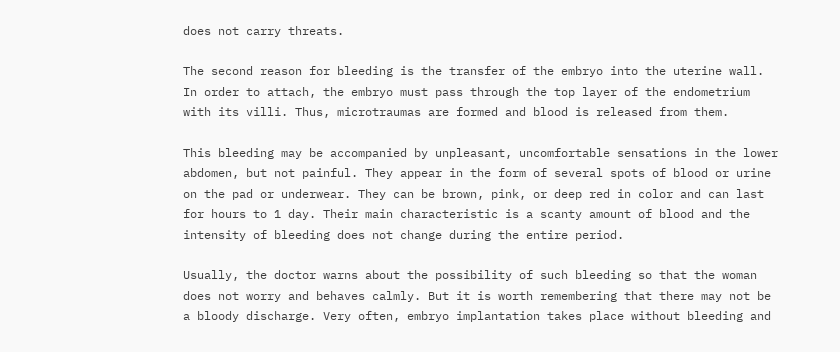does not carry threats.

The second reason for bleeding is the transfer of the embryo into the uterine wall. In order to attach, the embryo must pass through the top layer of the endometrium with its villi. Thus, microtraumas are formed and blood is released from them.

This bleeding may be accompanied by unpleasant, uncomfortable sensations in the lower abdomen, but not painful. They appear in the form of several spots of blood or urine on the pad or underwear. They can be brown, pink, or deep red in color and can last for hours to 1 day. Their main characteristic is a scanty amount of blood and the intensity of bleeding does not change during the entire period.

Usually, the doctor warns about the possibility of such bleeding so that the woman does not worry and behaves calmly. But it is worth remembering that there may not be a bloody discharge. Very often, embryo implantation takes place without bleeding and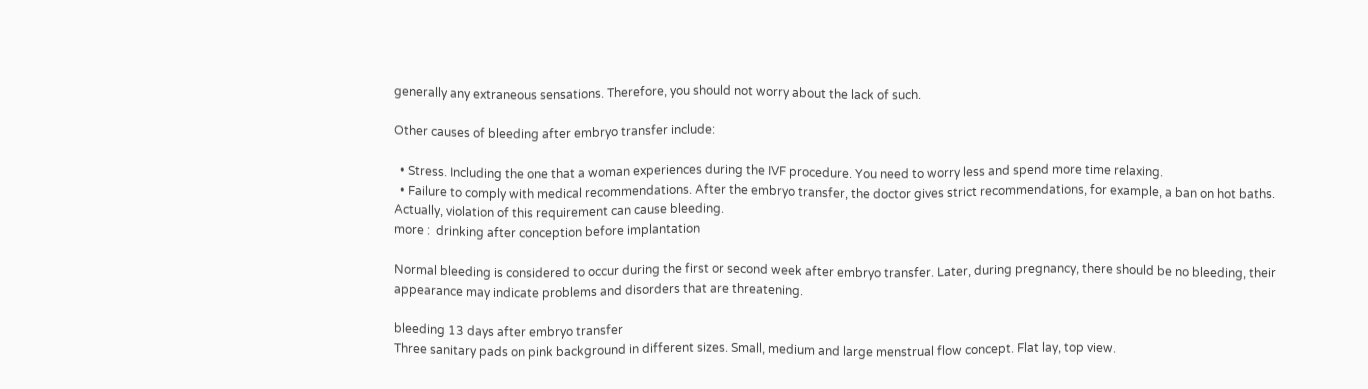generally any extraneous sensations. Therefore, you should not worry about the lack of such.

Other causes of bleeding after embryo transfer include:

  • Stress. Including the one that a woman experiences during the IVF procedure. You need to worry less and spend more time relaxing.
  • Failure to comply with medical recommendations. After the embryo transfer, the doctor gives strict recommendations, for example, a ban on hot baths. Actually, violation of this requirement can cause bleeding.
more :  drinking after conception before implantation

Normal bleeding is considered to occur during the first or second week after embryo transfer. Later, during pregnancy, there should be no bleeding, their appearance may indicate problems and disorders that are threatening.

bleeding 13 days after embryo transfer
Three sanitary pads on pink background in different sizes. Small, medium and large menstrual flow concept. Flat lay, top view.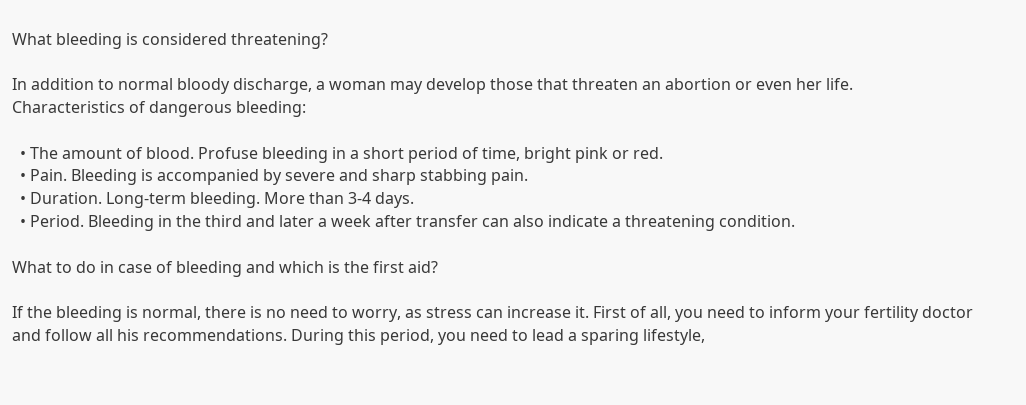What bleeding is considered threatening?

In addition to normal bloody discharge, a woman may develop those that threaten an abortion or even her life.
Characteristics of dangerous bleeding:

  • The amount of blood. Profuse bleeding in a short period of time, bright pink or red.
  • Pain. Bleeding is accompanied by severe and sharp stabbing pain.
  • Duration. Long-term bleeding. More than 3-4 days.
  • Period. Bleeding in the third and later a week after transfer can also indicate a threatening condition.

What to do in case of bleeding and which is the first aid?

If the bleeding is normal, there is no need to worry, as stress can increase it. First of all, you need to inform your fertility doctor and follow all his recommendations. During this period, you need to lead a sparing lifestyle,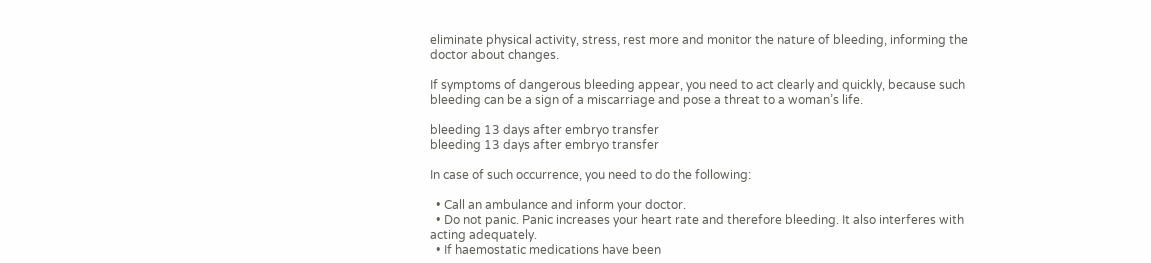eliminate physical activity, stress, rest more and monitor the nature of bleeding, informing the doctor about changes.

If symptoms of dangerous bleeding appear, you need to act clearly and quickly, because such bleeding can be a sign of a miscarriage and pose a threat to a woman’s life.

bleeding 13 days after embryo transfer
bleeding 13 days after embryo transfer

In case of such occurrence, you need to do the following:

  • Call an ambulance and inform your doctor.
  • Do not panic. Panic increases your heart rate and therefore bleeding. It also interferes with acting adequately.
  • If haemostatic medications have been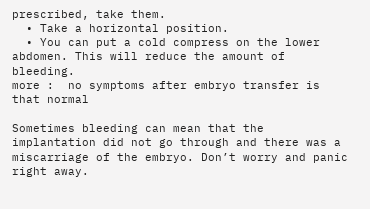prescribed, take them.
  • Take a horizontal position.
  • You can put a cold compress on the lower abdomen. This will reduce the amount of bleeding.
more :  no symptoms after embryo transfer is that normal

Sometimes bleeding can mean that the implantation did not go through and there was a miscarriage of the embryo. Don’t worry and panic right away.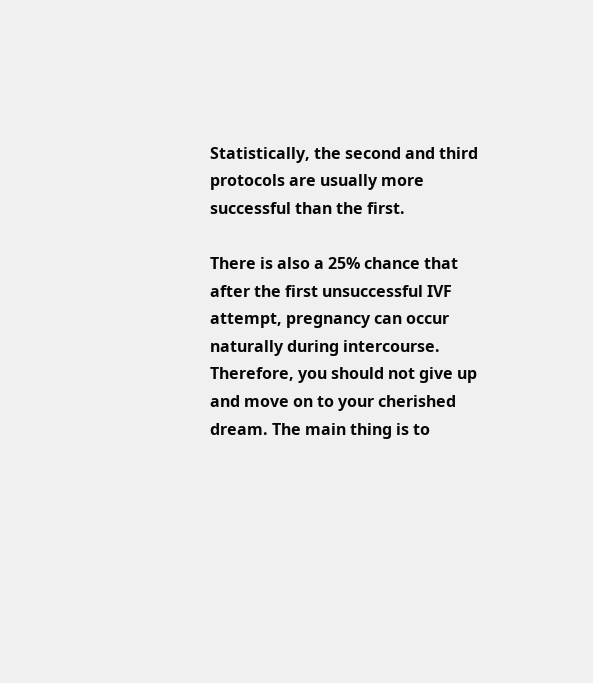Statistically, the second and third protocols are usually more successful than the first.

There is also a 25% chance that after the first unsuccessful IVF attempt, pregnancy can occur naturally during intercourse. Therefore, you should not give up and move on to your cherished dream. The main thing is to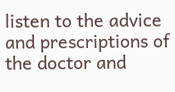listen to the advice and prescriptions of the doctor and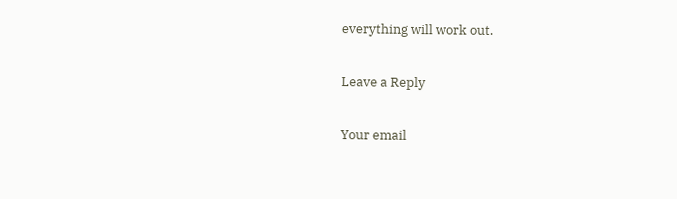everything will work out.

Leave a Reply

Your email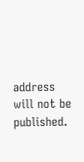address will not be published.